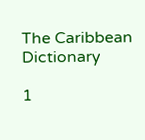The Caribbean Dictionary

1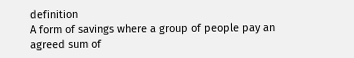definition
A form of savings where a group of people pay an agreed sum of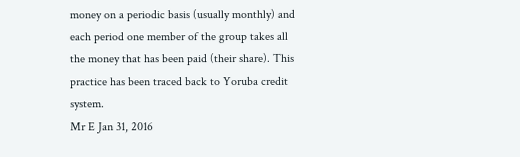money on a periodic basis (usually monthly) and each period one member of the group takes all the money that has been paid (their share). This practice has been traced back to Yoruba credit system.
Mr E Jan 31, 2016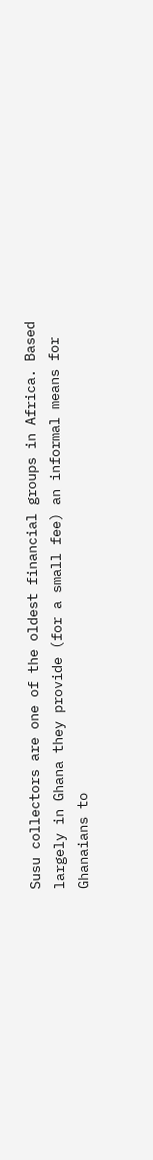Susu collectors are one of the oldest financial groups in Africa. Based largely in Ghana they provide (for a small fee) an informal means for Ghanaians to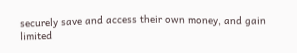securely save and access their own money, and gain limited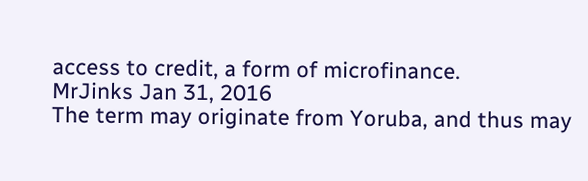access to credit, a form of microfinance.
MrJinks Jan 31, 2016
The term may originate from Yoruba, and thus may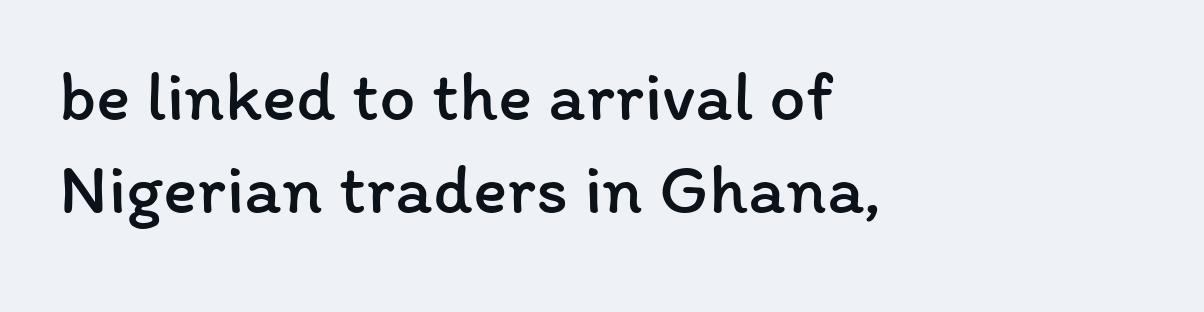be linked to the arrival of Nigerian traders in Ghana,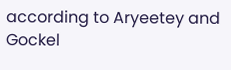according to Aryeetey and Gockel